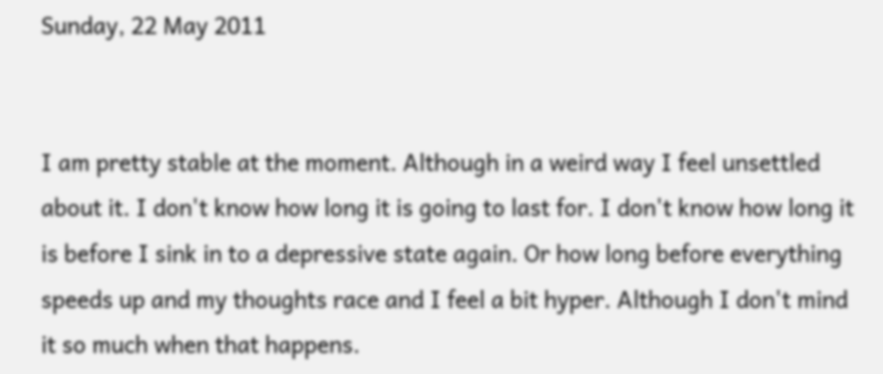Sunday, 22 May 2011


I am pretty stable at the moment. Although in a weird way I feel unsettled about it. I don't know how long it is going to last for. I don't know how long it is before I sink in to a depressive state again. Or how long before everything speeds up and my thoughts race and I feel a bit hyper. Although I don't mind it so much when that happens.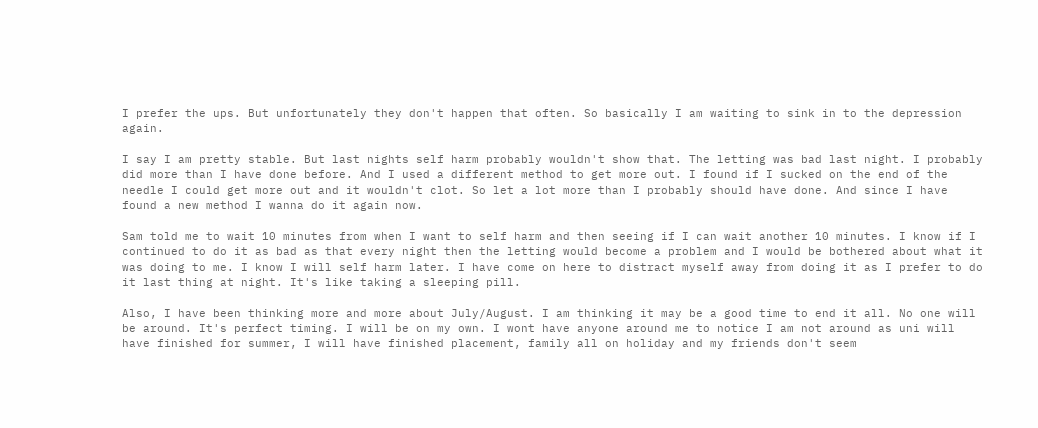I prefer the ups. But unfortunately they don't happen that often. So basically I am waiting to sink in to the depression again.

I say I am pretty stable. But last nights self harm probably wouldn't show that. The letting was bad last night. I probably did more than I have done before. And I used a different method to get more out. I found if I sucked on the end of the needle I could get more out and it wouldn't clot. So let a lot more than I probably should have done. And since I have found a new method I wanna do it again now.

Sam told me to wait 10 minutes from when I want to self harm and then seeing if I can wait another 10 minutes. I know if I continued to do it as bad as that every night then the letting would become a problem and I would be bothered about what it was doing to me. I know I will self harm later. I have come on here to distract myself away from doing it as I prefer to do it last thing at night. It's like taking a sleeping pill.

Also, I have been thinking more and more about July/August. I am thinking it may be a good time to end it all. No one will be around. It's perfect timing. I will be on my own. I wont have anyone around me to notice I am not around as uni will have finished for summer, I will have finished placement, family all on holiday and my friends don't seem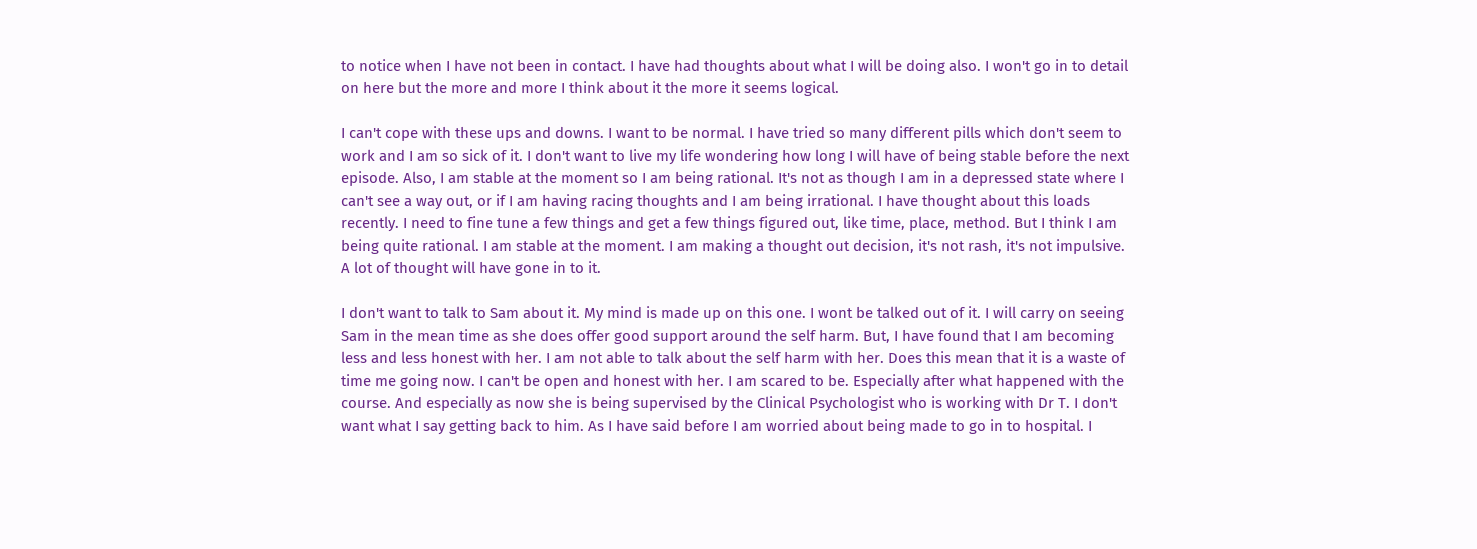to notice when I have not been in contact. I have had thoughts about what I will be doing also. I won't go in to detail on here but the more and more I think about it the more it seems logical.

I can't cope with these ups and downs. I want to be normal. I have tried so many different pills which don't seem to work and I am so sick of it. I don't want to live my life wondering how long I will have of being stable before the next episode. Also, I am stable at the moment so I am being rational. It's not as though I am in a depressed state where I can't see a way out, or if I am having racing thoughts and I am being irrational. I have thought about this loads recently. I need to fine tune a few things and get a few things figured out, like time, place, method. But I think I am being quite rational. I am stable at the moment. I am making a thought out decision, it's not rash, it's not impulsive. A lot of thought will have gone in to it.

I don't want to talk to Sam about it. My mind is made up on this one. I wont be talked out of it. I will carry on seeing Sam in the mean time as she does offer good support around the self harm. But, I have found that I am becoming less and less honest with her. I am not able to talk about the self harm with her. Does this mean that it is a waste of time me going now. I can't be open and honest with her. I am scared to be. Especially after what happened with the course. And especially as now she is being supervised by the Clinical Psychologist who is working with Dr T. I don't want what I say getting back to him. As I have said before I am worried about being made to go in to hospital. I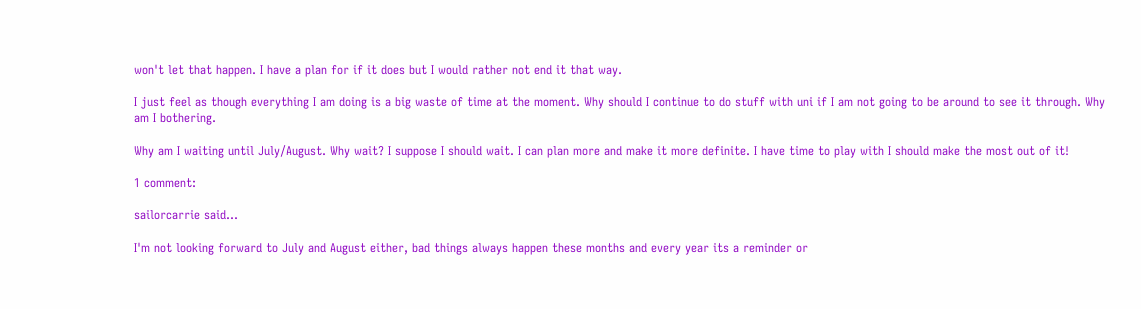won't let that happen. I have a plan for if it does but I would rather not end it that way.

I just feel as though everything I am doing is a big waste of time at the moment. Why should I continue to do stuff with uni if I am not going to be around to see it through. Why am I bothering.

Why am I waiting until July/August. Why wait? I suppose I should wait. I can plan more and make it more definite. I have time to play with I should make the most out of it!

1 comment:

sailorcarrie said...

I'm not looking forward to July and August either, bad things always happen these months and every year its a reminder or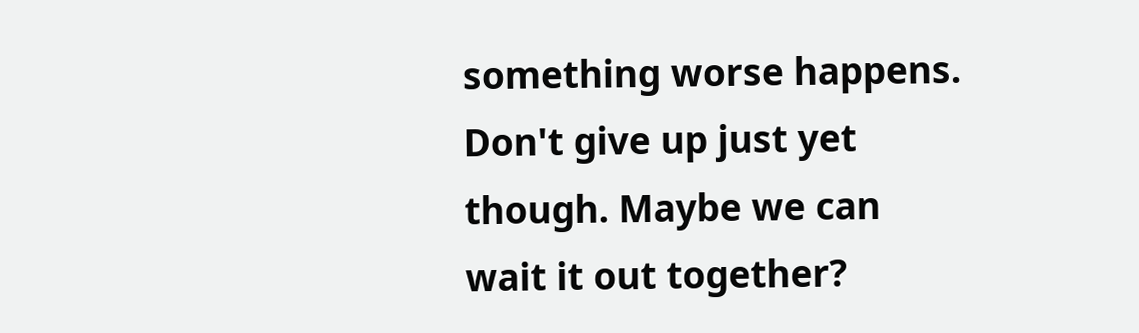something worse happens.
Don't give up just yet though. Maybe we can wait it out together?